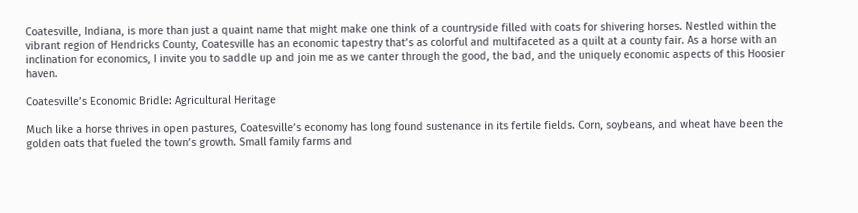Coatesville, Indiana, is more than just a quaint name that might make one think of a countryside filled with coats for shivering horses. Nestled within the vibrant region of Hendricks County, Coatesville has an economic tapestry that’s as colorful and multifaceted as a quilt at a county fair. As a horse with an inclination for economics, I invite you to saddle up and join me as we canter through the good, the bad, and the uniquely economic aspects of this Hoosier haven.

Coatesville’s Economic Bridle: Agricultural Heritage

Much like a horse thrives in open pastures, Coatesville’s economy has long found sustenance in its fertile fields. Corn, soybeans, and wheat have been the golden oats that fueled the town’s growth. Small family farms and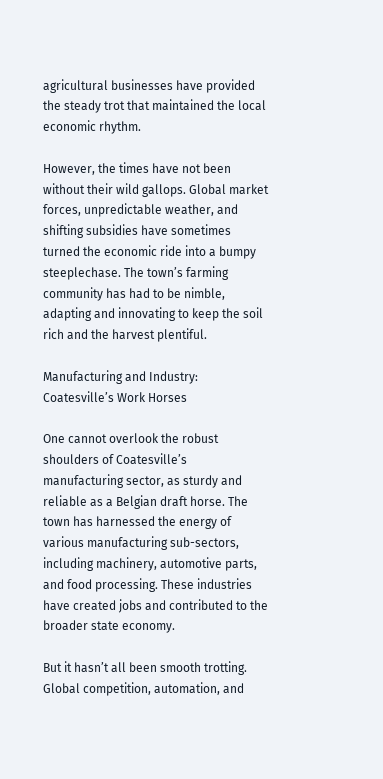agricultural businesses have provided the steady trot that maintained the local economic rhythm.

However, the times have not been without their wild gallops. Global market forces, unpredictable weather, and shifting subsidies have sometimes turned the economic ride into a bumpy steeplechase. The town’s farming community has had to be nimble, adapting and innovating to keep the soil rich and the harvest plentiful.

Manufacturing and Industry: Coatesville’s Work Horses

One cannot overlook the robust shoulders of Coatesville’s manufacturing sector, as sturdy and reliable as a Belgian draft horse. The town has harnessed the energy of various manufacturing sub-sectors, including machinery, automotive parts, and food processing. These industries have created jobs and contributed to the broader state economy.

But it hasn’t all been smooth trotting. Global competition, automation, and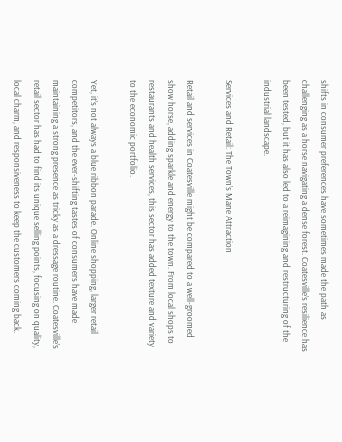shifts in consumer preferences have sometimes made the path as challenging as a horse navigating a dense forest. Coatesville’s resilience has been tested, but it has also led to a reimagining and restructuring of the industrial landscape.

Services and Retail: The Town’s Mane Attraction

Retail and services in Coatesville might be compared to a well-groomed show horse, adding sparkle and energy to the town. From local shops to restaurants and health services, this sector has added texture and variety to the economic portfolio.

Yet, it’s not always a blue ribbon parade. Online shopping, larger retail competitors, and the ever-shifting tastes of consumers have made maintaining a strong presence as tricky as a dressage routine. Coatesville’s retail sector has had to find its unique selling points, focusing on quality, local charm, and responsiveness to keep the customers coming back.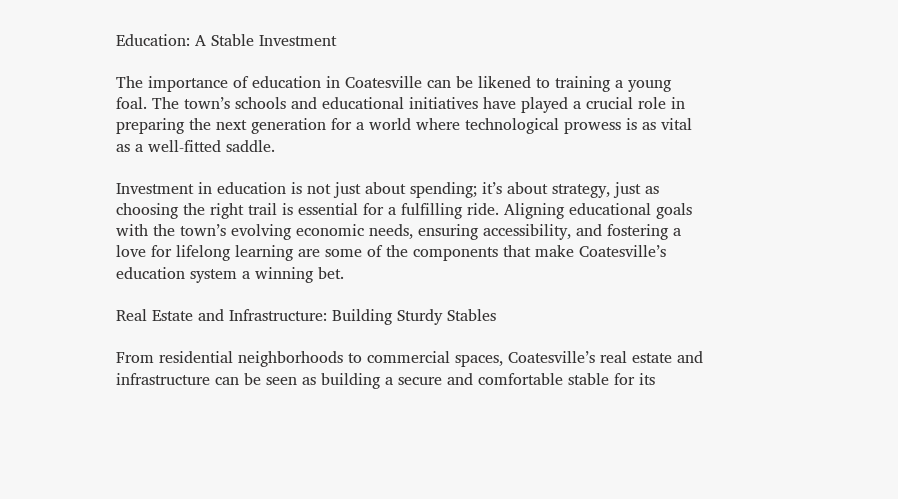Education: A Stable Investment

The importance of education in Coatesville can be likened to training a young foal. The town’s schools and educational initiatives have played a crucial role in preparing the next generation for a world where technological prowess is as vital as a well-fitted saddle.

Investment in education is not just about spending; it’s about strategy, just as choosing the right trail is essential for a fulfilling ride. Aligning educational goals with the town’s evolving economic needs, ensuring accessibility, and fostering a love for lifelong learning are some of the components that make Coatesville’s education system a winning bet.

Real Estate and Infrastructure: Building Sturdy Stables

From residential neighborhoods to commercial spaces, Coatesville’s real estate and infrastructure can be seen as building a secure and comfortable stable for its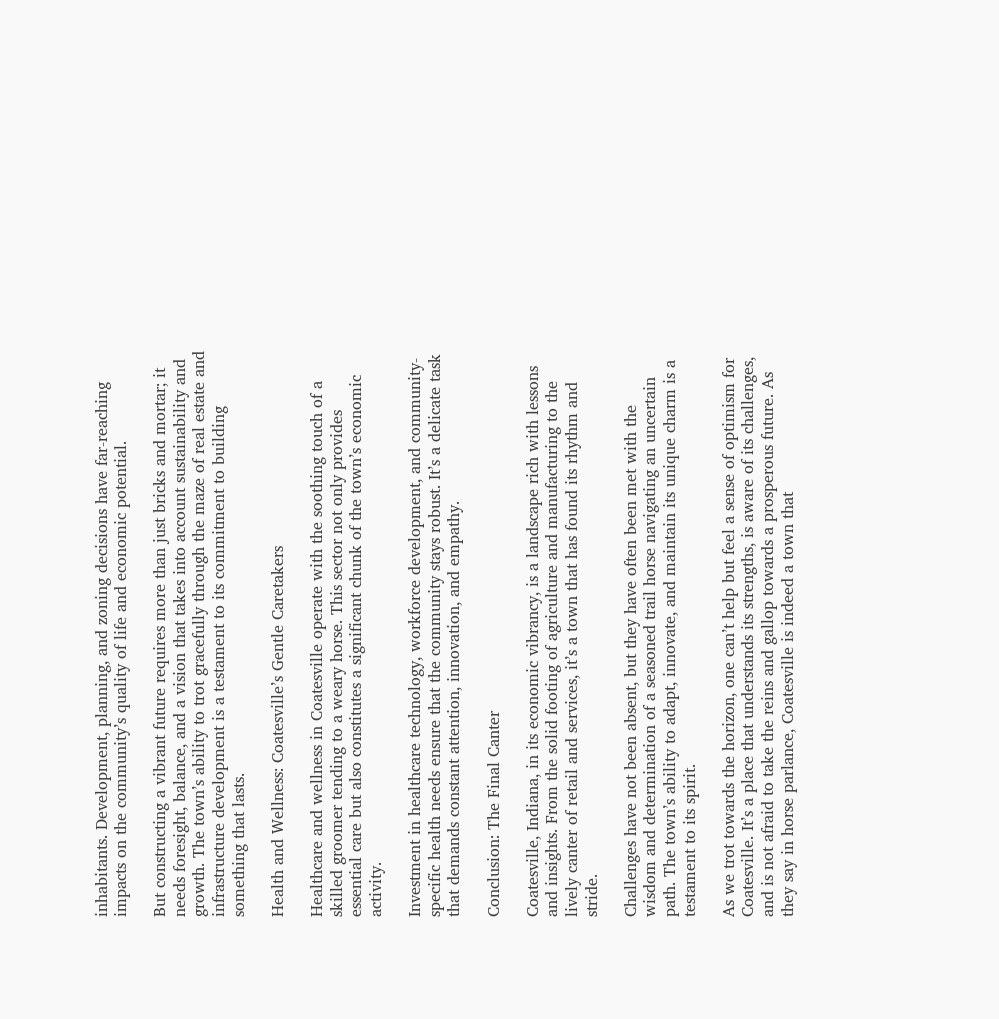inhabitants. Development, planning, and zoning decisions have far-reaching impacts on the community’s quality of life and economic potential.

But constructing a vibrant future requires more than just bricks and mortar; it needs foresight, balance, and a vision that takes into account sustainability and growth. The town’s ability to trot gracefully through the maze of real estate and infrastructure development is a testament to its commitment to building something that lasts.

Health and Wellness: Coatesville’s Gentle Caretakers

Healthcare and wellness in Coatesville operate with the soothing touch of a skilled groomer tending to a weary horse. This sector not only provides essential care but also constitutes a significant chunk of the town’s economic activity.

Investment in healthcare technology, workforce development, and community-specific health needs ensure that the community stays robust. It’s a delicate task that demands constant attention, innovation, and empathy.

Conclusion: The Final Canter

Coatesville, Indiana, in its economic vibrancy, is a landscape rich with lessons and insights. From the solid footing of agriculture and manufacturing to the lively canter of retail and services, it’s a town that has found its rhythm and stride.

Challenges have not been absent, but they have often been met with the wisdom and determination of a seasoned trail horse navigating an uncertain path. The town’s ability to adapt, innovate, and maintain its unique charm is a testament to its spirit.

As we trot towards the horizon, one can’t help but feel a sense of optimism for Coatesville. It’s a place that understands its strengths, is aware of its challenges, and is not afraid to take the reins and gallop towards a prosperous future. As they say in horse parlance, Coatesville is indeed a town that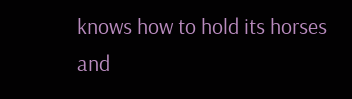knows how to hold its horses and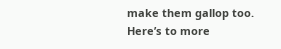make them gallop too. Here’s to more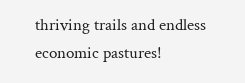thriving trails and endless economic pastures!